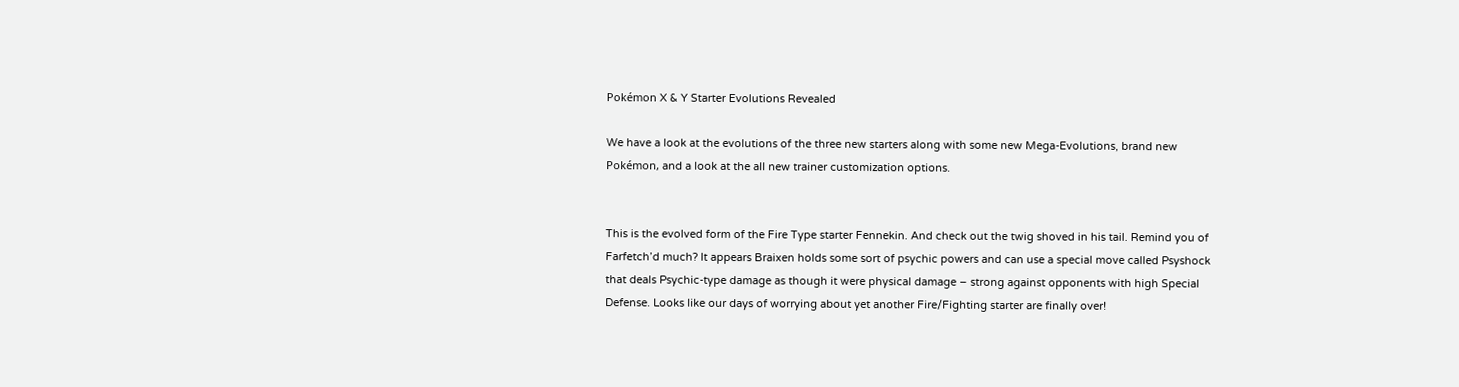Pokémon X & Y Starter Evolutions Revealed

We have a look at the evolutions of the three new starters along with some new Mega-Evolutions, brand new Pokémon, and a look at the all new trainer customization options.


This is the evolved form of the Fire Type starter Fennekin. And check out the twig shoved in his tail. Remind you of Farfetch’d much? It appears Braixen holds some sort of psychic powers and can use a special move called Psyshock that deals Psychic-type damage as though it were physical damage – strong against opponents with high Special Defense. Looks like our days of worrying about yet another Fire/Fighting starter are finally over!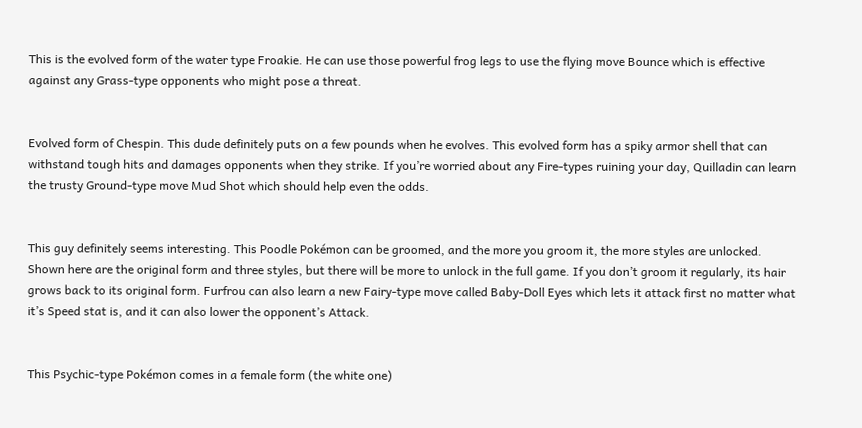This is the evolved form of the water type Froakie. He can use those powerful frog legs to use the flying move Bounce which is effective against any Grass-type opponents who might pose a threat.


Evolved form of Chespin. This dude definitely puts on a few pounds when he evolves. This evolved form has a spiky armor shell that can withstand tough hits and damages opponents when they strike. If you’re worried about any Fire-types ruining your day, Quilladin can learn the trusty Ground-type move Mud Shot which should help even the odds.


This guy definitely seems interesting. This Poodle Pokémon can be groomed, and the more you groom it, the more styles are unlocked. Shown here are the original form and three styles, but there will be more to unlock in the full game. If you don’t groom it regularly, its hair grows back to its original form. Furfrou can also learn a new Fairy-type move called Baby-Doll Eyes which lets it attack first no matter what it’s Speed stat is, and it can also lower the opponent’s Attack.


This Psychic-type Pokémon comes in a female form (the white one)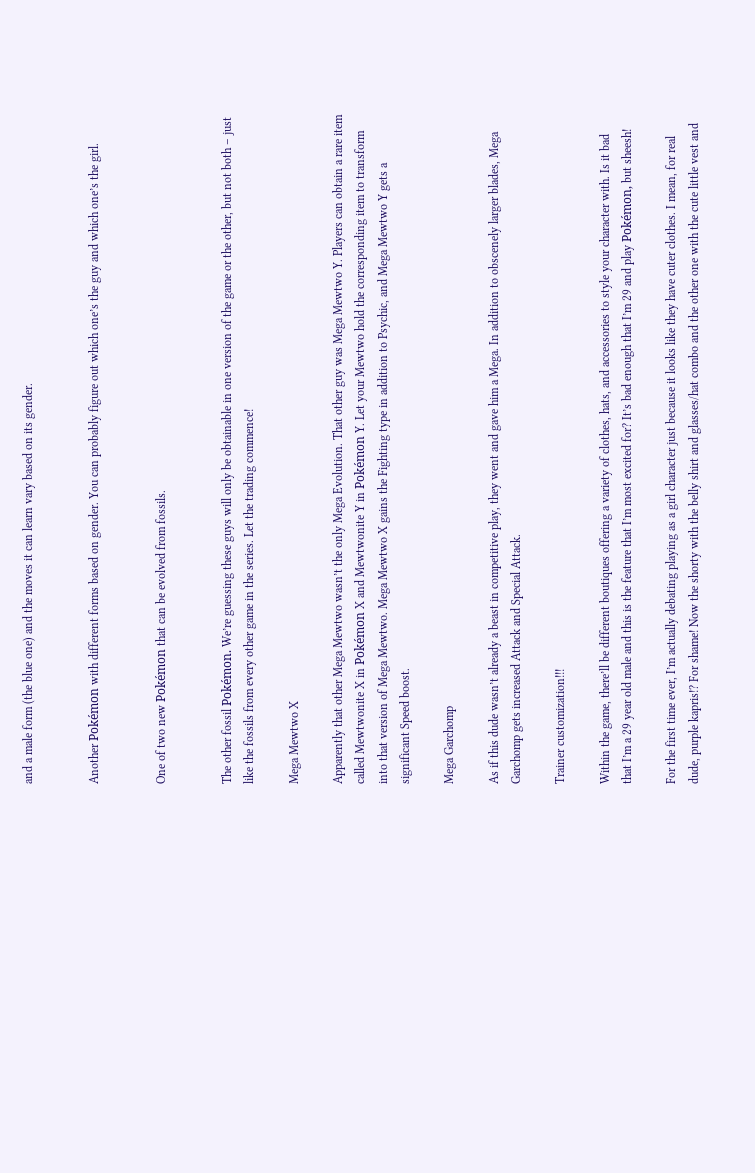and a male form (the blue one) and the moves it can learn vary based on its gender.


Another Pokémon with different forms based on gender. You can probably figure out which one’s the guy and which one’s the girl.


One of two new Pokémon that can be evolved from fossils.


The other fossil Pokémon. We’re guessing these guys will only be obtainable in one version of the game or the other, but not both – just like the fossils from every other game in the series. Let the trading commence!

Mega Mewtwo X

Apparently that other Mega Mewtwo wasn’t the only Mega Evolution. That other guy was Mega Mewtwo Y. Players can obtain a rare item called Mewtwonite X in Pokémon X and Mewtwonite Y in Pokémon Y. Let your Mewtwo hold the corresponding item to transform into that version of Mega Mewtwo. Mega Mewtwo X gains the Fighting type in addition to Psychic, and Mega Mewtwo Y gets a significant Speed boost.

Mega Garchomp

As if this dude wasn’t already a beast in competitive play, they went and gave him a Mega. In addition to obscenely larger blades, Mega Garchomp gets increased Attack and Special Attack.

Trainer customization!!!

Within the game, there’ll be different boutiques offering a variety of clothes, hats, and accessories to style your character with. Is it bad that I’m a 29 year old male and this is the feature that I’m most excited for? It’s bad enough that I’m 29 and play Pokémon, but sheesh!

For the first time ever, I’m actually debating playing as a girl character just because it looks like they have cuter clothes. I mean, for real dude, purple kapris!? For shame! Now the shorty with the belly shirt and glasses/hat combo and the other one with the cute little vest and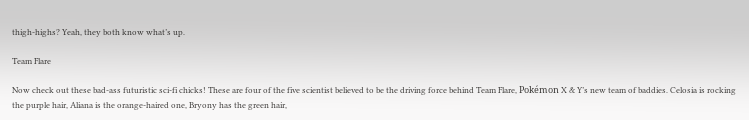thigh-highs? Yeah, they both know what’s up.

Team Flare

Now check out these bad-ass futuristic sci-fi chicks! These are four of the five scientist believed to be the driving force behind Team Flare, Pokémon X & Y’s new team of baddies. Celosia is rocking the purple hair, Aliana is the orange-haired one, Bryony has the green hair,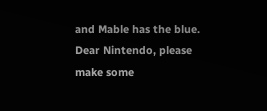and Mable has the blue. Dear Nintendo, please make some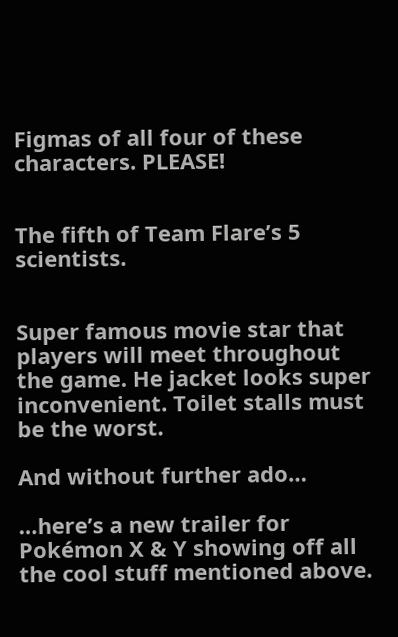Figmas of all four of these characters. PLEASE!


The fifth of Team Flare’s 5 scientists.


Super famous movie star that players will meet throughout the game. He jacket looks super inconvenient. Toilet stalls must be the worst.

And without further ado…

…here’s a new trailer for Pokémon X & Y showing off all the cool stuff mentioned above.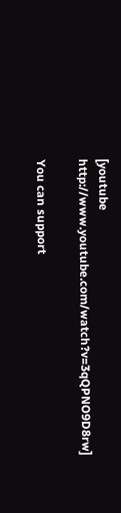[youtube http://www.youtube.com/watch?v=3qQPNO9D8rw]

You can support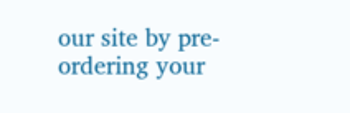our site by pre-ordering your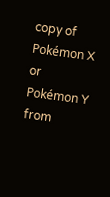copy of Pokémon X or Pokémon Y from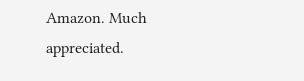Amazon. Much appreciated.